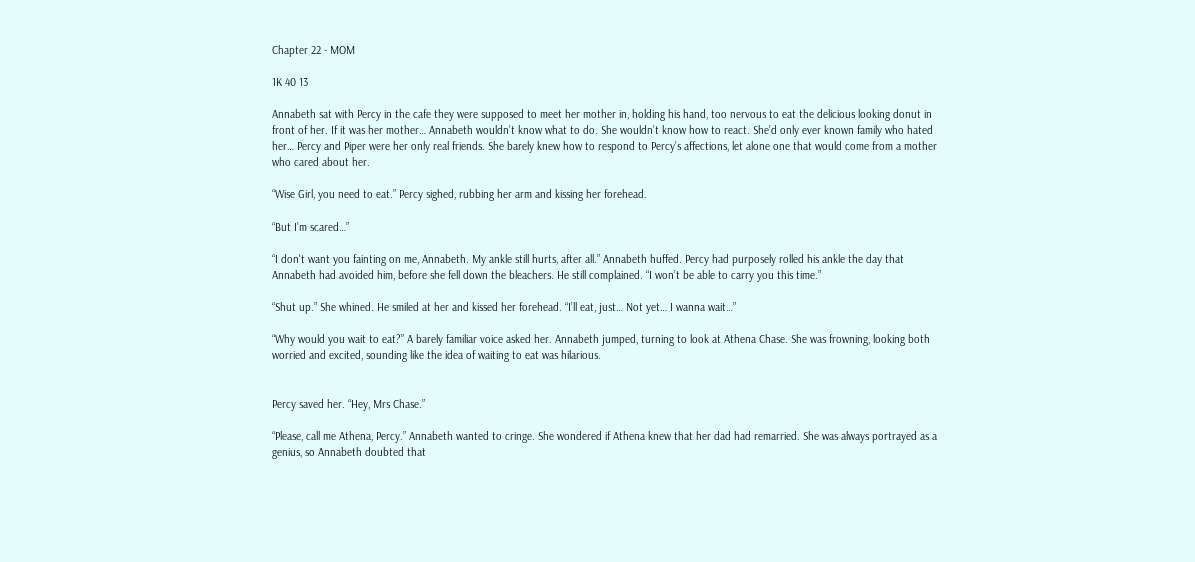Chapter 22 - MOM

1K 40 13

Annabeth sat with Percy in the cafe they were supposed to meet her mother in, holding his hand, too nervous to eat the delicious looking donut in front of her. If it was her mother… Annabeth wouldn’t know what to do. She wouldn’t know how to react. She’d only ever known family who hated her… Percy and Piper were her only real friends. She barely knew how to respond to Percy’s affections, let alone one that would come from a mother who cared about her.

“Wise Girl, you need to eat.” Percy sighed, rubbing her arm and kissing her forehead.

“But I’m scared…”

“I don't want you fainting on me, Annabeth. My ankle still hurts, after all.” Annabeth huffed. Percy had purposely rolled his ankle the day that Annabeth had avoided him, before she fell down the bleachers. He still complained. “I won’t be able to carry you this time.”

“Shut up.” She whined. He smiled at her and kissed her forehead. “I’ll eat, just… Not yet… I wanna wait…”

“Why would you wait to eat?” A barely familiar voice asked her. Annabeth jumped, turning to look at Athena Chase. She was frowning, looking both worried and excited, sounding like the idea of waiting to eat was hilarious.


Percy saved her. “Hey, Mrs Chase.”

“Please, call me Athena, Percy.” Annabeth wanted to cringe. She wondered if Athena knew that her dad had remarried. She was always portrayed as a genius, so Annabeth doubted that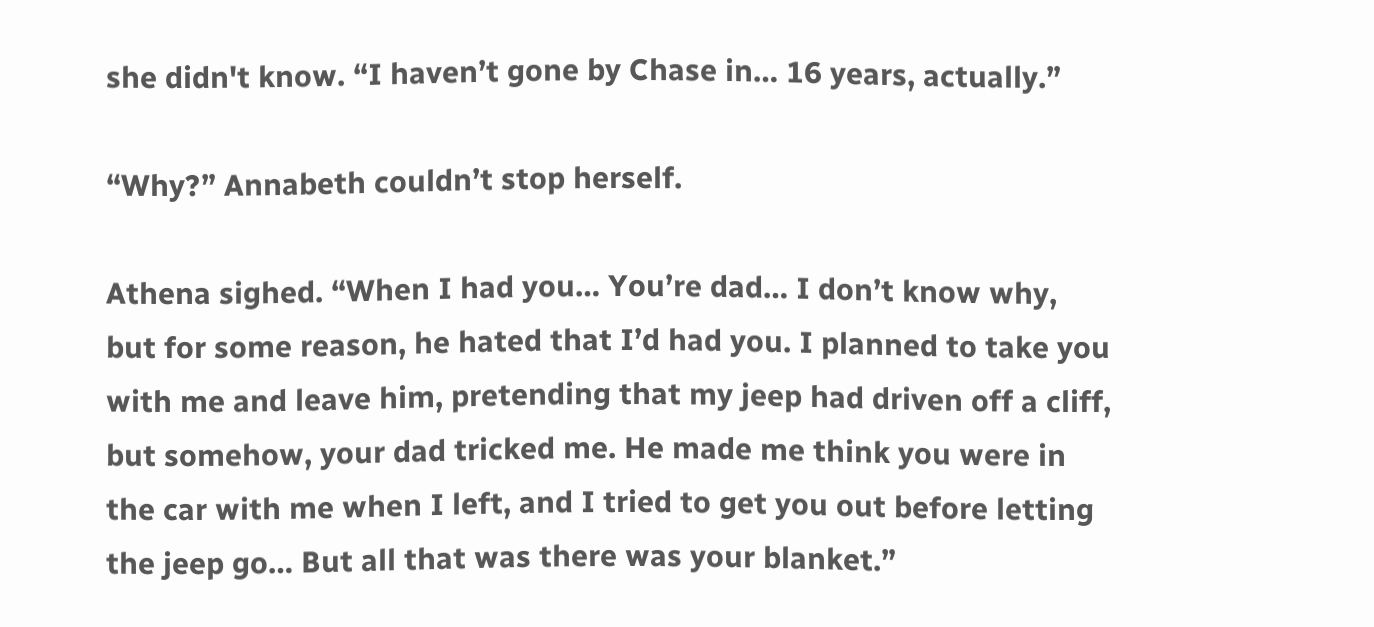she didn't know. “I haven’t gone by Chase in… 16 years, actually.”

“Why?” Annabeth couldn’t stop herself.

Athena sighed. “When I had you… You’re dad… I don’t know why, but for some reason, he hated that I’d had you. I planned to take you with me and leave him, pretending that my jeep had driven off a cliff, but somehow, your dad tricked me. He made me think you were in the car with me when I left, and I tried to get you out before letting the jeep go… But all that was there was your blanket.”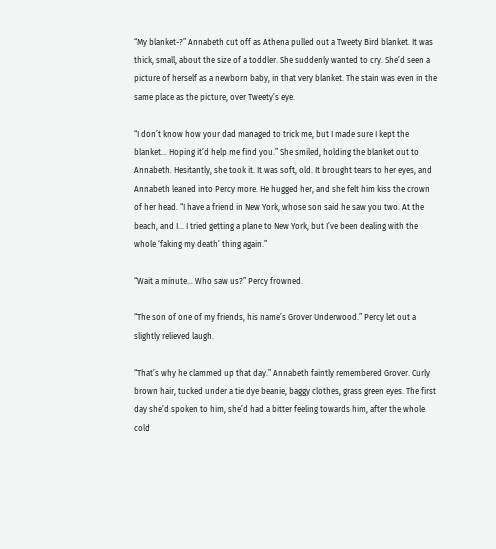“My blanket-?” Annabeth cut off as Athena pulled out a Tweety Bird blanket. It was thick, small, about the size of a toddler. She suddenly wanted to cry. She’d seen a picture of herself as a newborn baby, in that very blanket. The stain was even in the same place as the picture, over Tweety’s eye.

“I don’t know how your dad managed to trick me, but I made sure I kept the blanket… Hoping it’d help me find you.” She smiled, holding the blanket out to Annabeth. Hesitantly, she took it. It was soft, old. It brought tears to her eyes, and Annabeth leaned into Percy more. He hugged her, and she felt him kiss the crown of her head. “I have a friend in New York, whose son said he saw you two. At the beach, and I… I tried getting a plane to New York, but I’ve been dealing with the whole ‘faking my death’ thing again.”

“Wait a minute… Who saw us?” Percy frowned.

“The son of one of my friends, his name’s Grover Underwood.” Percy let out a slightly relieved laugh.

“That’s why he clammed up that day.” Annabeth faintly remembered Grover. Curly brown hair, tucked under a tie dye beanie, baggy clothes, grass green eyes. The first day she’d spoken to him, she’d had a bitter feeling towards him, after the whole cold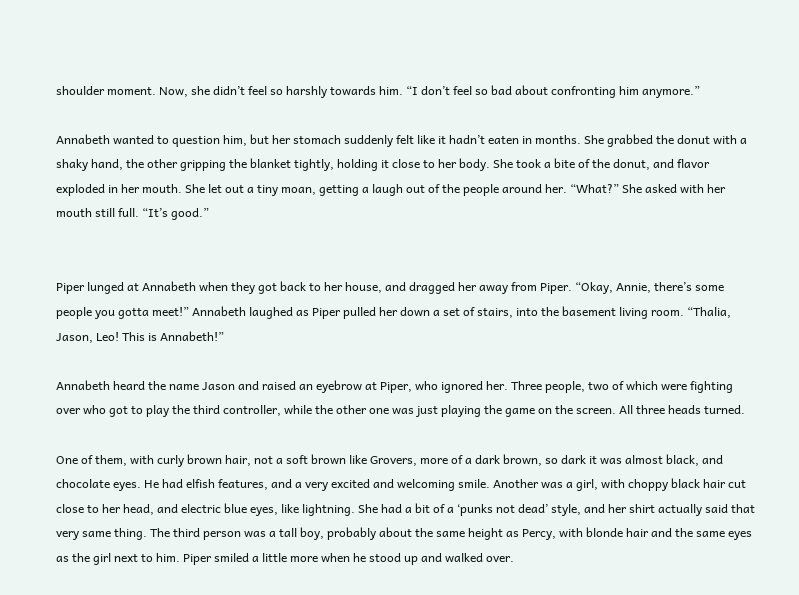shoulder moment. Now, she didn’t feel so harshly towards him. “I don’t feel so bad about confronting him anymore.”

Annabeth wanted to question him, but her stomach suddenly felt like it hadn’t eaten in months. She grabbed the donut with a shaky hand, the other gripping the blanket tightly, holding it close to her body. She took a bite of the donut, and flavor exploded in her mouth. She let out a tiny moan, getting a laugh out of the people around her. “What?” She asked with her mouth still full. “It’s good.”


Piper lunged at Annabeth when they got back to her house, and dragged her away from Piper. “Okay, Annie, there’s some people you gotta meet!” Annabeth laughed as Piper pulled her down a set of stairs, into the basement living room. “Thalia, Jason, Leo! This is Annabeth!”

Annabeth heard the name Jason and raised an eyebrow at Piper, who ignored her. Three people, two of which were fighting over who got to play the third controller, while the other one was just playing the game on the screen. All three heads turned.

One of them, with curly brown hair, not a soft brown like Grovers, more of a dark brown, so dark it was almost black, and chocolate eyes. He had elfish features, and a very excited and welcoming smile. Another was a girl, with choppy black hair cut close to her head, and electric blue eyes, like lightning. She had a bit of a ‘punks not dead’ style, and her shirt actually said that very same thing. The third person was a tall boy, probably about the same height as Percy, with blonde hair and the same eyes as the girl next to him. Piper smiled a little more when he stood up and walked over.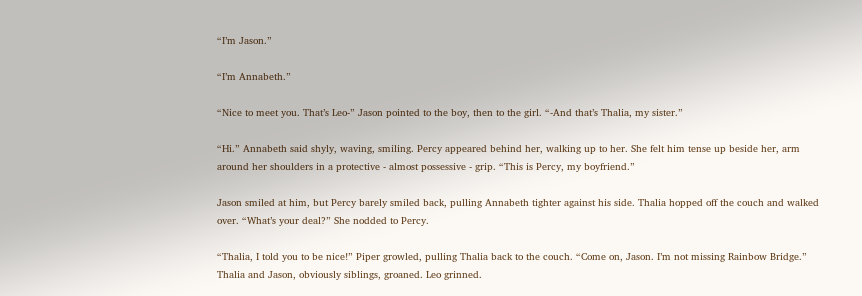“I’m Jason.”

“I’m Annabeth.”

“Nice to meet you. That’s Leo-” Jason pointed to the boy, then to the girl. “-And that’s Thalia, my sister.”

“Hi.” Annabeth said shyly, waving, smiling. Percy appeared behind her, walking up to her. She felt him tense up beside her, arm around her shoulders in a protective - almost possessive - grip. “This is Percy, my boyfriend.”

Jason smiled at him, but Percy barely smiled back, pulling Annabeth tighter against his side. Thalia hopped off the couch and walked over. “What’s your deal?” She nodded to Percy.

“Thalia, I told you to be nice!” Piper growled, pulling Thalia back to the couch. “Come on, Jason. I’m not missing Rainbow Bridge.” Thalia and Jason, obviously siblings, groaned. Leo grinned.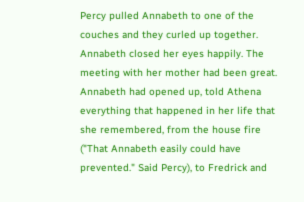Percy pulled Annabeth to one of the couches and they curled up together. Annabeth closed her eyes happily. The meeting with her mother had been great. Annabeth had opened up, told Athena everything that happened in her life that she remembered, from the house fire ("That Annabeth easily could have prevented." Said Percy), to Fredrick and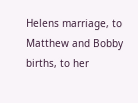Helens marriage, to Matthew and Bobby births, to her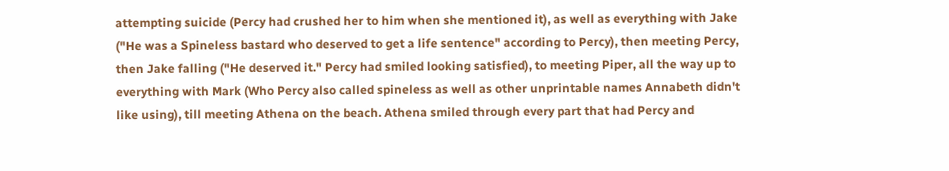attempting suicide (Percy had crushed her to him when she mentioned it), as well as everything with Jake ("He was a Spineless bastard who deserved to get a life sentence" according to Percy), then meeting Percy, then Jake falling ("He deserved it." Percy had smiled looking satisfied), to meeting Piper, all the way up to everything with Mark (Who Percy also called spineless as well as other unprintable names Annabeth didn't like using), till meeting Athena on the beach. Athena smiled through every part that had Percy and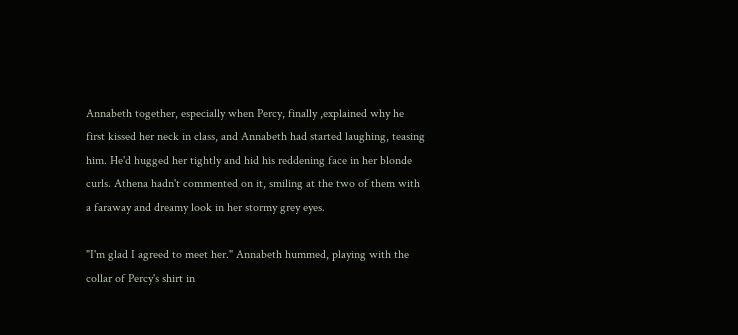Annabeth together, especially when Percy, finally ,explained why he first kissed her neck in class, and Annabeth had started laughing, teasing him. He'd hugged her tightly and hid his reddening face in her blonde curls. Athena hadn't commented on it, smiling at the two of them with a faraway and dreamy look in her stormy grey eyes.

"I'm glad I agreed to meet her." Annabeth hummed, playing with the collar of Percy's shirt in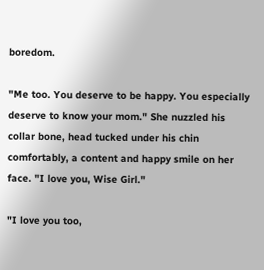boredom.

"Me too. You deserve to be happy. You especially deserve to know your mom." She nuzzled his collar bone, head tucked under his chin comfortably, a content and happy smile on her face. "I love you, Wise Girl."

"I love you too,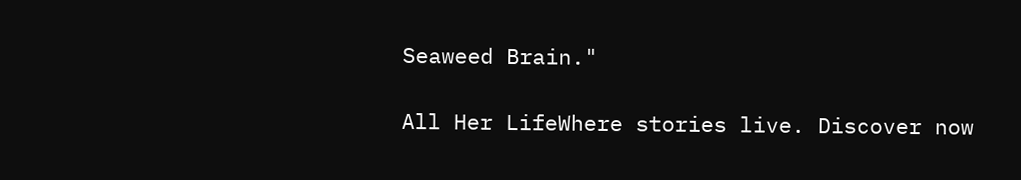Seaweed Brain."

All Her LifeWhere stories live. Discover now